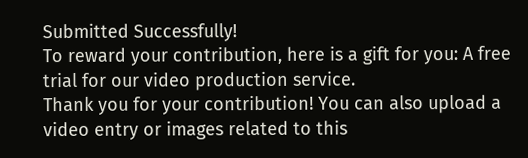Submitted Successfully!
To reward your contribution, here is a gift for you: A free trial for our video production service.
Thank you for your contribution! You can also upload a video entry or images related to this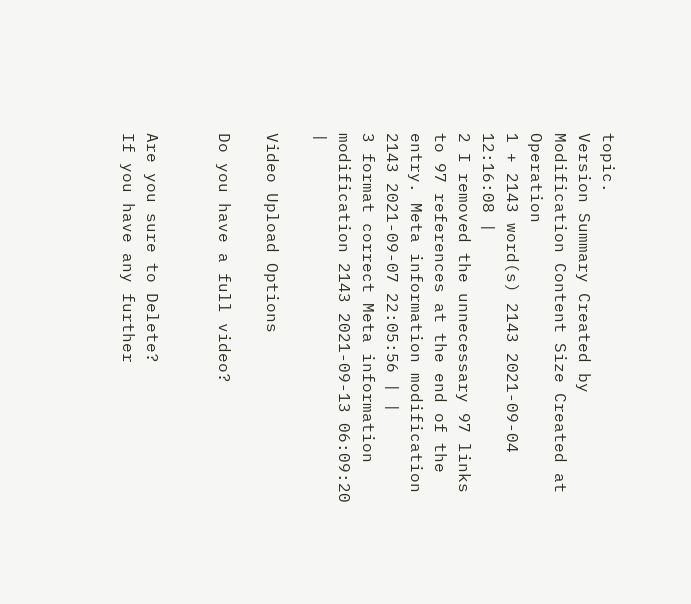topic.
Version Summary Created by Modification Content Size Created at Operation
1 + 2143 word(s) 2143 2021-09-04 12:16:08 |
2 I removed the unnecessary 97 links to 97 references at the end of the entry. Meta information modification 2143 2021-09-07 22:05:56 | |
3 format correct Meta information modification 2143 2021-09-13 06:09:20 |

Video Upload Options

Do you have a full video?


Are you sure to Delete?
If you have any further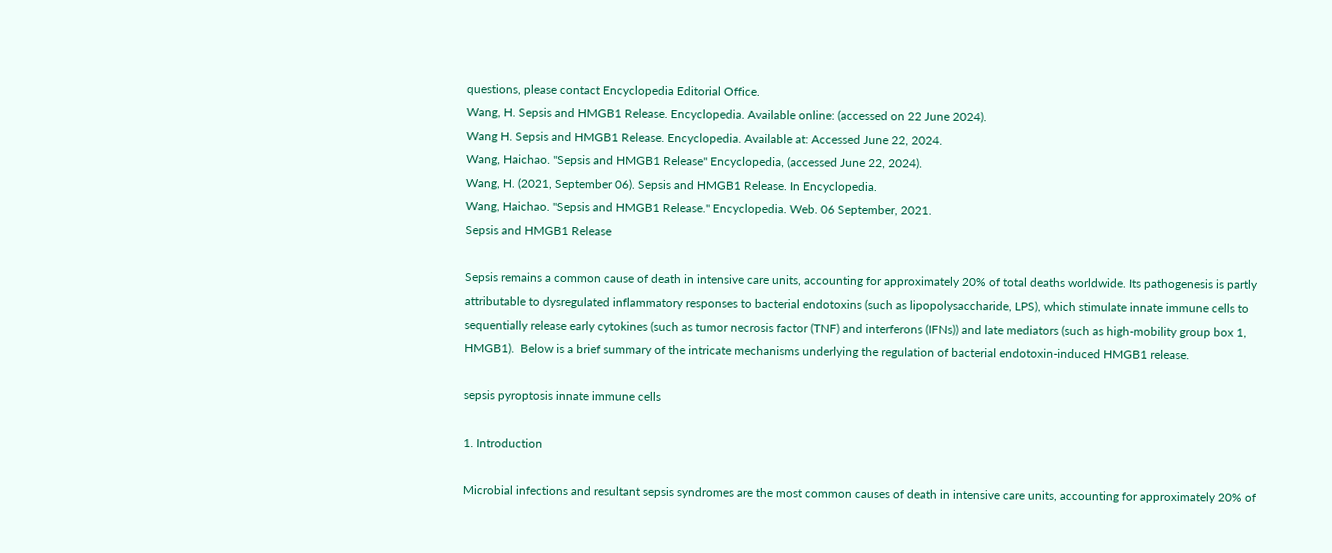questions, please contact Encyclopedia Editorial Office.
Wang, H. Sepsis and HMGB1 Release. Encyclopedia. Available online: (accessed on 22 June 2024).
Wang H. Sepsis and HMGB1 Release. Encyclopedia. Available at: Accessed June 22, 2024.
Wang, Haichao. "Sepsis and HMGB1 Release" Encyclopedia, (accessed June 22, 2024).
Wang, H. (2021, September 06). Sepsis and HMGB1 Release. In Encyclopedia.
Wang, Haichao. "Sepsis and HMGB1 Release." Encyclopedia. Web. 06 September, 2021.
Sepsis and HMGB1 Release

Sepsis remains a common cause of death in intensive care units, accounting for approximately 20% of total deaths worldwide. Its pathogenesis is partly attributable to dysregulated inflammatory responses to bacterial endotoxins (such as lipopolysaccharide, LPS), which stimulate innate immune cells to sequentially release early cytokines (such as tumor necrosis factor (TNF) and interferons (IFNs)) and late mediators (such as high-mobility group box 1, HMGB1).  Below is a brief summary of the intricate mechanisms underlying the regulation of bacterial endotoxin-induced HMGB1 release.

sepsis pyroptosis innate immune cells

1. Introduction

Microbial infections and resultant sepsis syndromes are the most common causes of death in intensive care units, accounting for approximately 20% of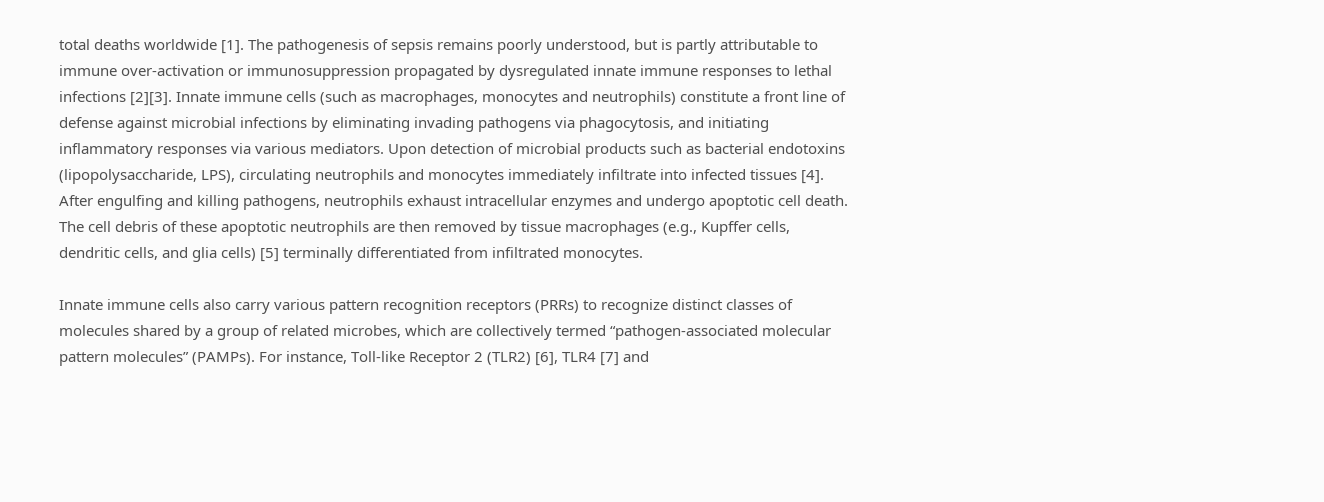total deaths worldwide [1]. The pathogenesis of sepsis remains poorly understood, but is partly attributable to immune over-activation or immunosuppression propagated by dysregulated innate immune responses to lethal infections [2][3]. Innate immune cells (such as macrophages, monocytes and neutrophils) constitute a front line of defense against microbial infections by eliminating invading pathogens via phagocytosis, and initiating inflammatory responses via various mediators. Upon detection of microbial products such as bacterial endotoxins (lipopolysaccharide, LPS), circulating neutrophils and monocytes immediately infiltrate into infected tissues [4]. After engulfing and killing pathogens, neutrophils exhaust intracellular enzymes and undergo apoptotic cell death. The cell debris of these apoptotic neutrophils are then removed by tissue macrophages (e.g., Kupffer cells, dendritic cells, and glia cells) [5] terminally differentiated from infiltrated monocytes.

Innate immune cells also carry various pattern recognition receptors (PRRs) to recognize distinct classes of molecules shared by a group of related microbes, which are collectively termed “pathogen-associated molecular pattern molecules” (PAMPs). For instance, Toll-like Receptor 2 (TLR2) [6], TLR4 [7] and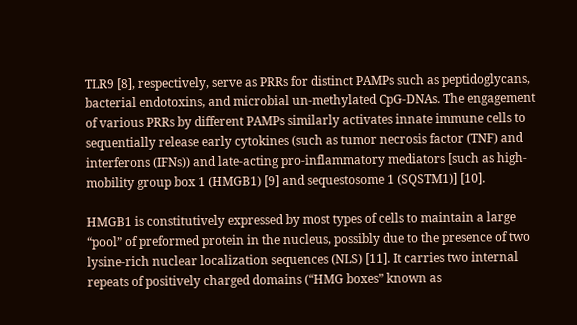TLR9 [8], respectively, serve as PRRs for distinct PAMPs such as peptidoglycans, bacterial endotoxins, and microbial un-methylated CpG-DNAs. The engagement of various PRRs by different PAMPs similarly activates innate immune cells to sequentially release early cytokines (such as tumor necrosis factor (TNF) and interferons (IFNs)) and late-acting pro-inflammatory mediators [such as high-mobility group box 1 (HMGB1) [9] and sequestosome 1 (SQSTM1)] [10].

HMGB1 is constitutively expressed by most types of cells to maintain a large “pool” of preformed protein in the nucleus, possibly due to the presence of two lysine-rich nuclear localization sequences (NLS) [11]. It carries two internal repeats of positively charged domains (“HMG boxes” known as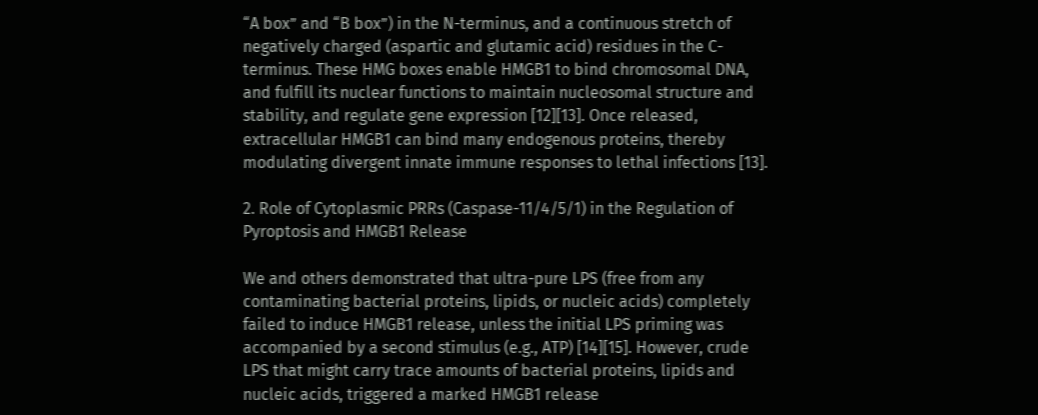“A box” and “B box”) in the N-terminus, and a continuous stretch of negatively charged (aspartic and glutamic acid) residues in the C-terminus. These HMG boxes enable HMGB1 to bind chromosomal DNA, and fulfill its nuclear functions to maintain nucleosomal structure and stability, and regulate gene expression [12][13]. Once released, extracellular HMGB1 can bind many endogenous proteins, thereby modulating divergent innate immune responses to lethal infections [13].

2. Role of Cytoplasmic PRRs (Caspase-11/4/5/1) in the Regulation of Pyroptosis and HMGB1 Release

We and others demonstrated that ultra-pure LPS (free from any contaminating bacterial proteins, lipids, or nucleic acids) completely failed to induce HMGB1 release, unless the initial LPS priming was accompanied by a second stimulus (e.g., ATP) [14][15]. However, crude LPS that might carry trace amounts of bacterial proteins, lipids and nucleic acids, triggered a marked HMGB1 release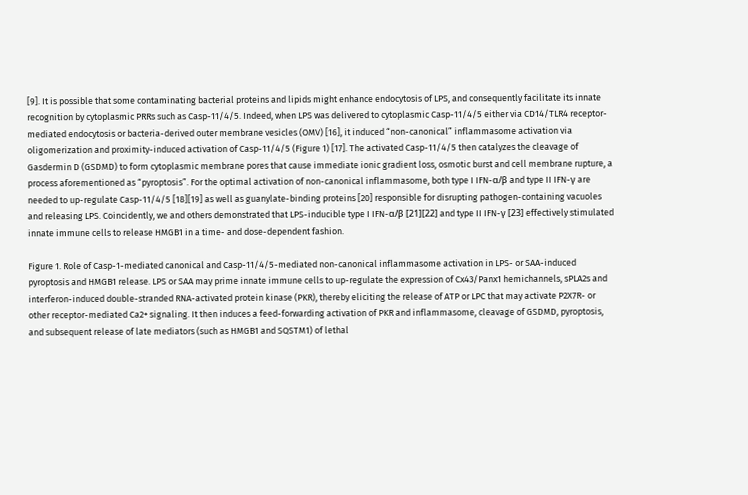[9]. It is possible that some contaminating bacterial proteins and lipids might enhance endocytosis of LPS, and consequently facilitate its innate recognition by cytoplasmic PRRs such as Casp-11/4/5. Indeed, when LPS was delivered to cytoplasmic Casp-11/4/5 either via CD14/TLR4 receptor-mediated endocytosis or bacteria-derived outer membrane vesicles (OMV) [16], it induced “non-canonical” inflammasome activation via oligomerization and proximity-induced activation of Casp-11/4/5 (Figure 1) [17]. The activated Casp-11/4/5 then catalyzes the cleavage of Gasdermin D (GSDMD) to form cytoplasmic membrane pores that cause immediate ionic gradient loss, osmotic burst and cell membrane rupture, a process aforementioned as “pyroptosis”. For the optimal activation of non-canonical inflammasome, both type I IFN-α/β and type II IFN-γ are needed to up-regulate Casp-11/4/5 [18][19] as well as guanylate-binding proteins [20] responsible for disrupting pathogen-containing vacuoles and releasing LPS. Coincidently, we and others demonstrated that LPS-inducible type I IFN-α/β [21][22] and type II IFN-γ [23] effectively stimulated innate immune cells to release HMGB1 in a time- and dose-dependent fashion.

Figure 1. Role of Casp-1-mediated canonical and Casp-11/4/5-mediated non-canonical inflammasome activation in LPS- or SAA-induced pyroptosis and HMGB1 release. LPS or SAA may prime innate immune cells to up-regulate the expression of Cx43/Panx1 hemichannels, sPLA2s and interferon-induced double-stranded RNA-activated protein kinase (PKR), thereby eliciting the release of ATP or LPC that may activate P2X7R- or other receptor-mediated Ca2+ signaling. It then induces a feed-forwarding activation of PKR and inflammasome, cleavage of GSDMD, pyroptosis, and subsequent release of late mediators (such as HMGB1 and SQSTM1) of lethal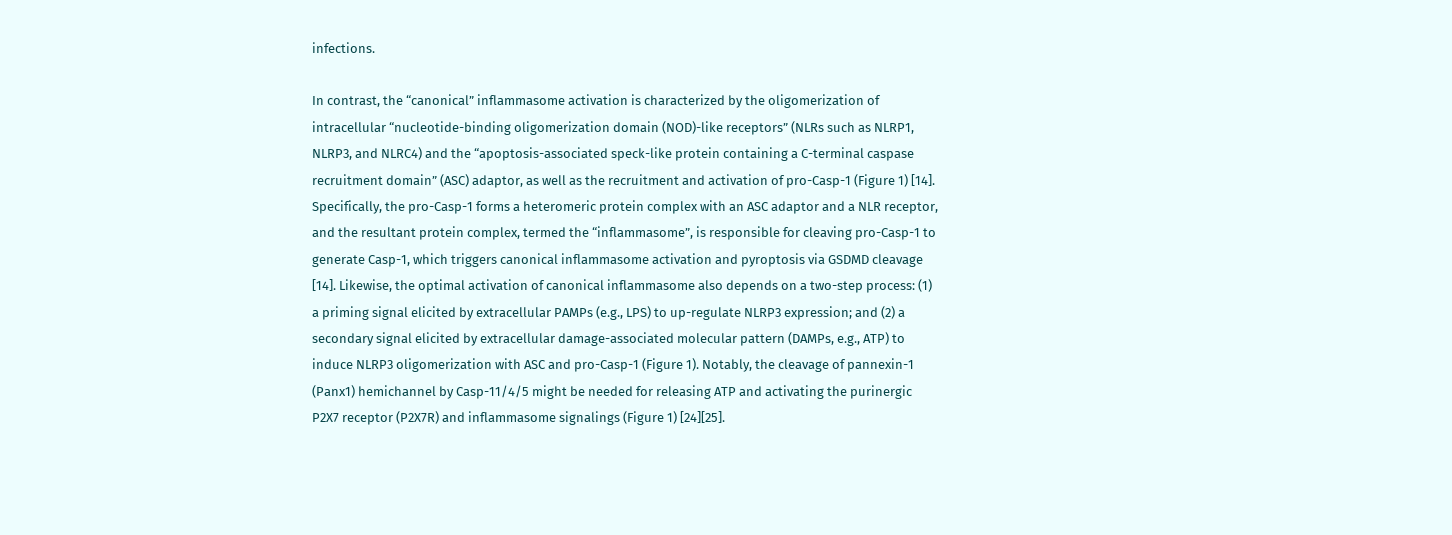infections.

In contrast, the “canonical” inflammasome activation is characterized by the oligomerization of intracellular “nucleotide-binding oligomerization domain (NOD)-like receptors” (NLRs such as NLRP1, NLRP3, and NLRC4) and the “apoptosis-associated speck-like protein containing a C-terminal caspase recruitment domain” (ASC) adaptor, as well as the recruitment and activation of pro-Casp-1 (Figure 1) [14]. Specifically, the pro-Casp-1 forms a heteromeric protein complex with an ASC adaptor and a NLR receptor, and the resultant protein complex, termed the “inflammasome”, is responsible for cleaving pro-Casp-1 to generate Casp-1, which triggers canonical inflammasome activation and pyroptosis via GSDMD cleavage [14]. Likewise, the optimal activation of canonical inflammasome also depends on a two-step process: (1) a priming signal elicited by extracellular PAMPs (e.g., LPS) to up-regulate NLRP3 expression; and (2) a secondary signal elicited by extracellular damage-associated molecular pattern (DAMPs, e.g., ATP) to induce NLRP3 oligomerization with ASC and pro-Casp-1 (Figure 1). Notably, the cleavage of pannexin-1 (Panx1) hemichannel by Casp-11/4/5 might be needed for releasing ATP and activating the purinergic P2X7 receptor (P2X7R) and inflammasome signalings (Figure 1) [24][25].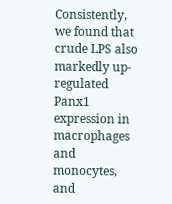Consistently, we found that crude LPS also markedly up-regulated Panx1 expression in macrophages and monocytes, and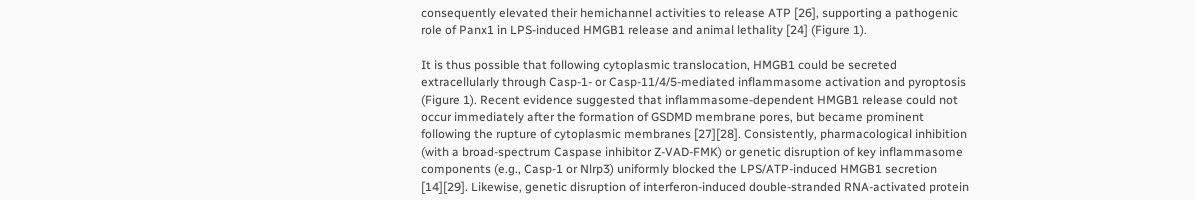consequently elevated their hemichannel activities to release ATP [26], supporting a pathogenic role of Panx1 in LPS-induced HMGB1 release and animal lethality [24] (Figure 1).

It is thus possible that following cytoplasmic translocation, HMGB1 could be secreted extracellularly through Casp-1- or Casp-11/4/5-mediated inflammasome activation and pyroptosis (Figure 1). Recent evidence suggested that inflammasome-dependent HMGB1 release could not occur immediately after the formation of GSDMD membrane pores, but became prominent following the rupture of cytoplasmic membranes [27][28]. Consistently, pharmacological inhibition (with a broad-spectrum Caspase inhibitor Z-VAD-FMK) or genetic disruption of key inflammasome components (e.g., Casp-1 or Nlrp3) uniformly blocked the LPS/ATP-induced HMGB1 secretion [14][29]. Likewise, genetic disruption of interferon-induced double-stranded RNA-activated protein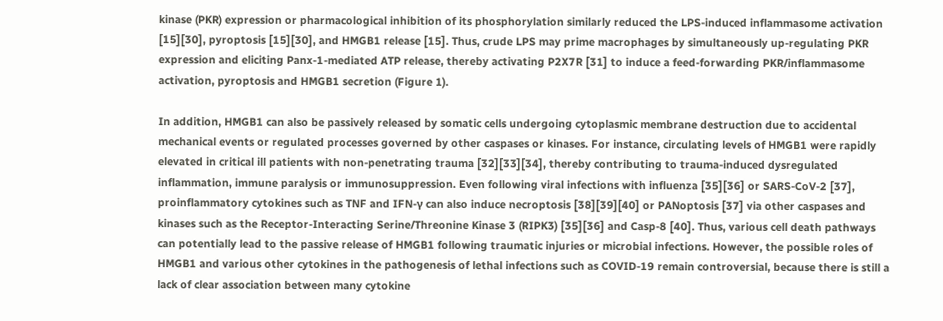kinase (PKR) expression or pharmacological inhibition of its phosphorylation similarly reduced the LPS-induced inflammasome activation [15][30], pyroptosis [15][30], and HMGB1 release [15]. Thus, crude LPS may prime macrophages by simultaneously up-regulating PKR expression and eliciting Panx-1-mediated ATP release, thereby activating P2X7R [31] to induce a feed-forwarding PKR/inflammasome activation, pyroptosis and HMGB1 secretion (Figure 1).

In addition, HMGB1 can also be passively released by somatic cells undergoing cytoplasmic membrane destruction due to accidental mechanical events or regulated processes governed by other caspases or kinases. For instance, circulating levels of HMGB1 were rapidly elevated in critical ill patients with non-penetrating trauma [32][33][34], thereby contributing to trauma-induced dysregulated inflammation, immune paralysis or immunosuppression. Even following viral infections with influenza [35][36] or SARS-CoV-2 [37], proinflammatory cytokines such as TNF and IFN-γ can also induce necroptosis [38][39][40] or PANoptosis [37] via other caspases and kinases such as the Receptor-Interacting Serine/Threonine Kinase 3 (RIPK3) [35][36] and Casp-8 [40]. Thus, various cell death pathways can potentially lead to the passive release of HMGB1 following traumatic injuries or microbial infections. However, the possible roles of HMGB1 and various other cytokines in the pathogenesis of lethal infections such as COVID-19 remain controversial, because there is still a lack of clear association between many cytokine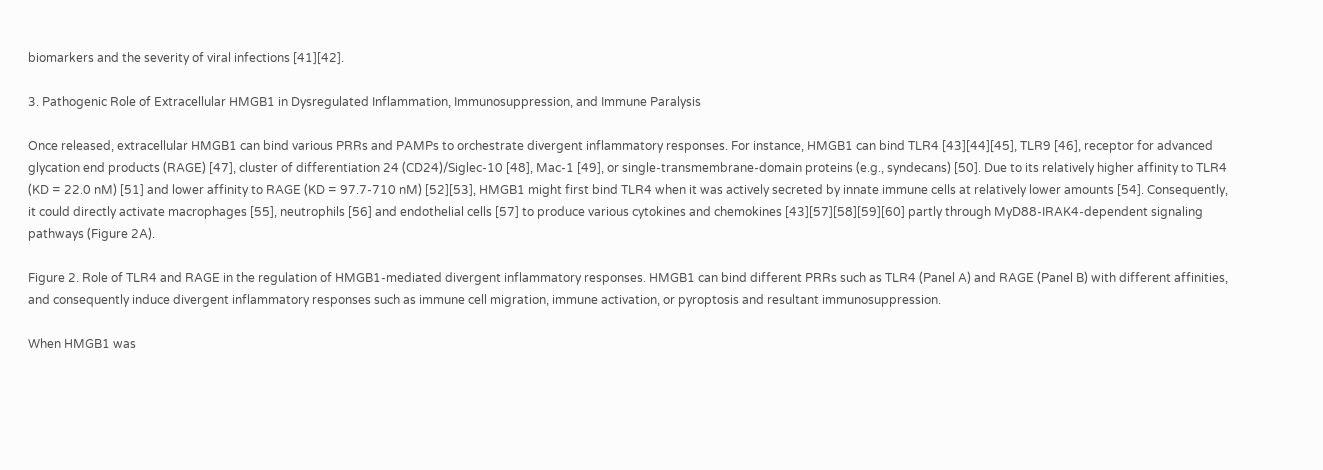biomarkers and the severity of viral infections [41][42].

3. Pathogenic Role of Extracellular HMGB1 in Dysregulated Inflammation, Immunosuppression, and Immune Paralysis

Once released, extracellular HMGB1 can bind various PRRs and PAMPs to orchestrate divergent inflammatory responses. For instance, HMGB1 can bind TLR4 [43][44][45], TLR9 [46], receptor for advanced glycation end products (RAGE) [47], cluster of differentiation 24 (CD24)/Siglec-10 [48], Mac-1 [49], or single-transmembrane-domain proteins (e.g., syndecans) [50]. Due to its relatively higher affinity to TLR4 (KD = 22.0 nM) [51] and lower affinity to RAGE (KD = 97.7-710 nM) [52][53], HMGB1 might first bind TLR4 when it was actively secreted by innate immune cells at relatively lower amounts [54]. Consequently, it could directly activate macrophages [55], neutrophils [56] and endothelial cells [57] to produce various cytokines and chemokines [43][57][58][59][60] partly through MyD88-IRAK4-dependent signaling pathways (Figure 2A).

Figure 2. Role of TLR4 and RAGE in the regulation of HMGB1-mediated divergent inflammatory responses. HMGB1 can bind different PRRs such as TLR4 (Panel A) and RAGE (Panel B) with different affinities, and consequently induce divergent inflammatory responses such as immune cell migration, immune activation, or pyroptosis and resultant immunosuppression.

When HMGB1 was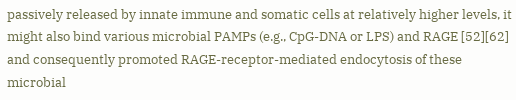passively released by innate immune and somatic cells at relatively higher levels, it might also bind various microbial PAMPs (e.g., CpG-DNA or LPS) and RAGE [52][62] and consequently promoted RAGE-receptor-mediated endocytosis of these microbial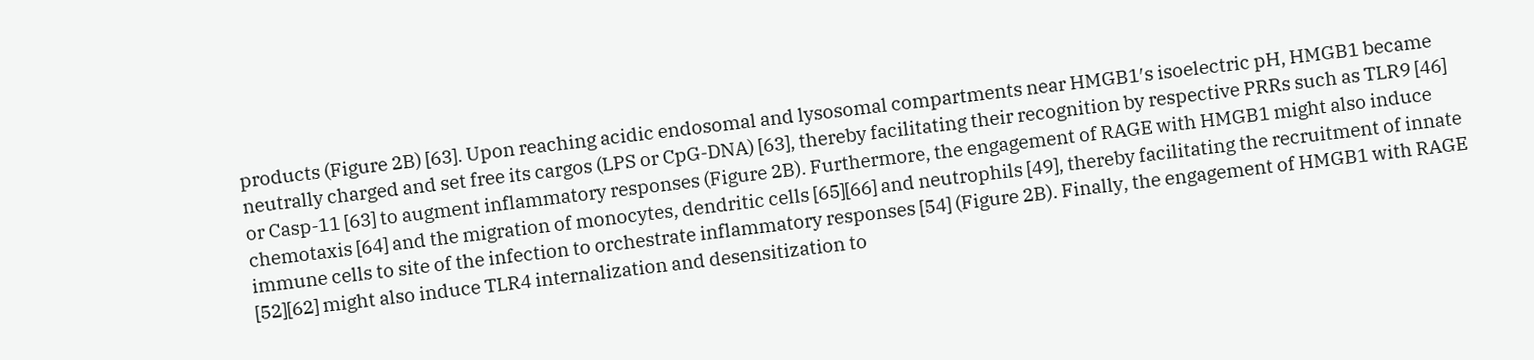products (Figure 2B) [63]. Upon reaching acidic endosomal and lysosomal compartments near HMGB1′s isoelectric pH, HMGB1 became neutrally charged and set free its cargos (LPS or CpG-DNA) [63], thereby facilitating their recognition by respective PRRs such as TLR9 [46] or Casp-11 [63] to augment inflammatory responses (Figure 2B). Furthermore, the engagement of RAGE with HMGB1 might also induce chemotaxis [64] and the migration of monocytes, dendritic cells [65][66] and neutrophils [49], thereby facilitating the recruitment of innate immune cells to site of the infection to orchestrate inflammatory responses [54] (Figure 2B). Finally, the engagement of HMGB1 with RAGE [52][62] might also induce TLR4 internalization and desensitization to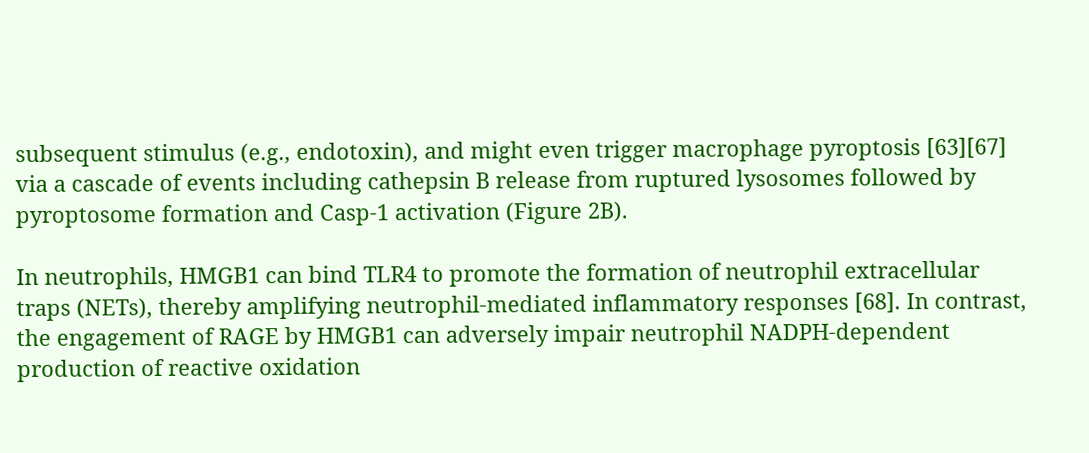subsequent stimulus (e.g., endotoxin), and might even trigger macrophage pyroptosis [63][67] via a cascade of events including cathepsin B release from ruptured lysosomes followed by pyroptosome formation and Casp-1 activation (Figure 2B).

In neutrophils, HMGB1 can bind TLR4 to promote the formation of neutrophil extracellular traps (NETs), thereby amplifying neutrophil-mediated inflammatory responses [68]. In contrast, the engagement of RAGE by HMGB1 can adversely impair neutrophil NADPH-dependent production of reactive oxidation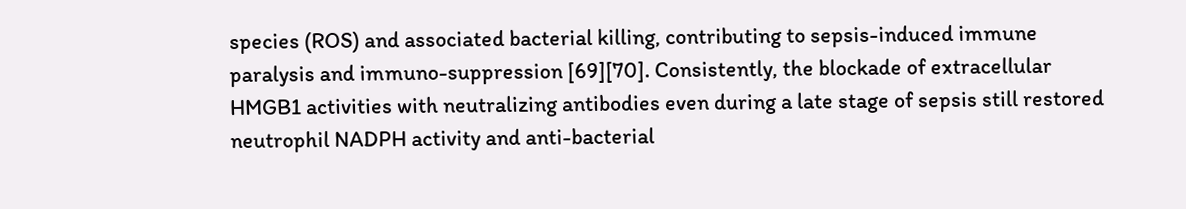species (ROS) and associated bacterial killing, contributing to sepsis-induced immune paralysis and immuno-suppression [69][70]. Consistently, the blockade of extracellular HMGB1 activities with neutralizing antibodies even during a late stage of sepsis still restored neutrophil NADPH activity and anti-bacterial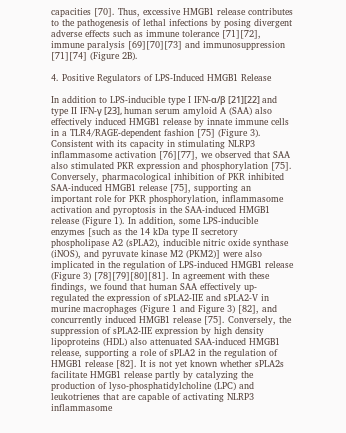capacities [70]. Thus, excessive HMGB1 release contributes to the pathogenesis of lethal infections by posing divergent adverse effects such as immune tolerance [71][72], immune paralysis [69][70][73] and immunosuppression [71][74] (Figure 2B).

4. Positive Regulators of LPS-Induced HMGB1 Release

In addition to LPS-inducible type I IFN-α/β [21][22] and type II IFN-γ [23], human serum amyloid A (SAA) also effectively induced HMGB1 release by innate immune cells in a TLR4/RAGE-dependent fashion [75] (Figure 3). Consistent with its capacity in stimulating NLRP3 inflammasome activation [76][77], we observed that SAA also stimulated PKR expression and phosphorylation [75]. Conversely, pharmacological inhibition of PKR inhibited SAA-induced HMGB1 release [75], supporting an important role for PKR phosphorylation, inflammasome activation and pyroptosis in the SAA-induced HMGB1 release (Figure 1). In addition, some LPS-inducible enzymes [such as the 14 kDa type II secretory phospholipase A2 (sPLA2), inducible nitric oxide synthase (iNOS), and pyruvate kinase M2 (PKM2)] were also implicated in the regulation of LPS-induced HMGB1 release (Figure 3) [78][79][80][81]. In agreement with these findings, we found that human SAA effectively up-regulated the expression of sPLA2-IIE and sPLA2-V in murine macrophages (Figure 1 and Figure 3) [82], and concurrently induced HMGB1 release [75]. Conversely, the suppression of sPLA2-IIE expression by high density lipoproteins (HDL) also attenuated SAA-induced HMGB1 release, supporting a role of sPLA2 in the regulation of HMGB1 release [82]. It is not yet known whether sPLA2s facilitate HMGB1 release partly by catalyzing the production of lyso-phosphatidylcholine (LPC) and leukotrienes that are capable of activating NLRP3 inflammasome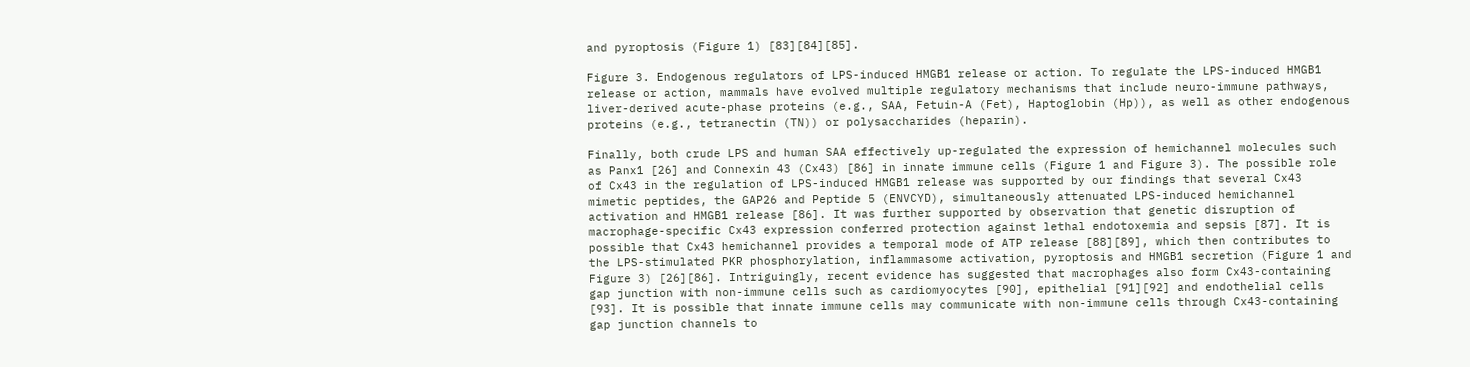and pyroptosis (Figure 1) [83][84][85].

Figure 3. Endogenous regulators of LPS-induced HMGB1 release or action. To regulate the LPS-induced HMGB1 release or action, mammals have evolved multiple regulatory mechanisms that include neuro-immune pathways, liver-derived acute-phase proteins (e.g., SAA, Fetuin-A (Fet), Haptoglobin (Hp)), as well as other endogenous proteins (e.g., tetranectin (TN)) or polysaccharides (heparin).

Finally, both crude LPS and human SAA effectively up-regulated the expression of hemichannel molecules such as Panx1 [26] and Connexin 43 (Cx43) [86] in innate immune cells (Figure 1 and Figure 3). The possible role of Cx43 in the regulation of LPS-induced HMGB1 release was supported by our findings that several Cx43 mimetic peptides, the GAP26 and Peptide 5 (ENVCYD), simultaneously attenuated LPS-induced hemichannel activation and HMGB1 release [86]. It was further supported by observation that genetic disruption of macrophage-specific Cx43 expression conferred protection against lethal endotoxemia and sepsis [87]. It is possible that Cx43 hemichannel provides a temporal mode of ATP release [88][89], which then contributes to the LPS-stimulated PKR phosphorylation, inflammasome activation, pyroptosis and HMGB1 secretion (Figure 1 and Figure 3) [26][86]. Intriguingly, recent evidence has suggested that macrophages also form Cx43-containing gap junction with non-immune cells such as cardiomyocytes [90], epithelial [91][92] and endothelial cells [93]. It is possible that innate immune cells may communicate with non-immune cells through Cx43-containing gap junction channels to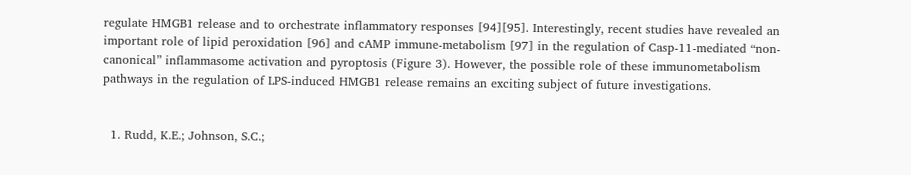regulate HMGB1 release and to orchestrate inflammatory responses [94][95]. Interestingly, recent studies have revealed an important role of lipid peroxidation [96] and cAMP immune-metabolism [97] in the regulation of Casp-11-mediated “non-canonical” inflammasome activation and pyroptosis (Figure 3). However, the possible role of these immunometabolism pathways in the regulation of LPS-induced HMGB1 release remains an exciting subject of future investigations.


  1. Rudd, K.E.; Johnson, S.C.;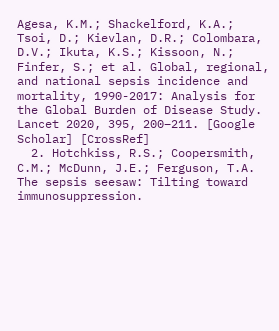Agesa, K.M.; Shackelford, K.A.; Tsoi, D.; Kievlan, D.R.; Colombara, D.V.; Ikuta, K.S.; Kissoon, N.; Finfer, S.; et al. Global, regional, and national sepsis incidence and mortality, 1990-2017: Analysis for the Global Burden of Disease Study. Lancet 2020, 395, 200–211. [Google Scholar] [CrossRef]
  2. Hotchkiss, R.S.; Coopersmith, C.M.; McDunn, J.E.; Ferguson, T.A. The sepsis seesaw: Tilting toward immunosuppression.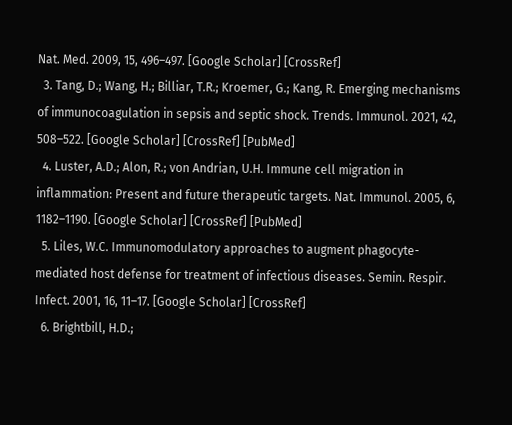Nat. Med. 2009, 15, 496–497. [Google Scholar] [CrossRef]
  3. Tang, D.; Wang, H.; Billiar, T.R.; Kroemer, G.; Kang, R. Emerging mechanisms of immunocoagulation in sepsis and septic shock. Trends. Immunol. 2021, 42, 508–522. [Google Scholar] [CrossRef] [PubMed]
  4. Luster, A.D.; Alon, R.; von Andrian, U.H. Immune cell migration in inflammation: Present and future therapeutic targets. Nat. Immunol. 2005, 6, 1182–1190. [Google Scholar] [CrossRef] [PubMed]
  5. Liles, W.C. Immunomodulatory approaches to augment phagocyte-mediated host defense for treatment of infectious diseases. Semin. Respir. Infect. 2001, 16, 11–17. [Google Scholar] [CrossRef]
  6. Brightbill, H.D.;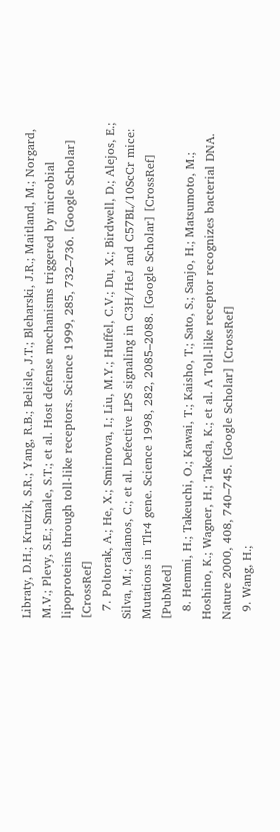Libraty, D.H.; Krutzik, S.R.; Yang, R.B.; Belisle, J.T.; Bleharski, J.R.; Maitland, M.; Norgard, M.V.; Plevy, S.E.; Smale, S.T.; et al. Host defense mechanisms triggered by microbial lipoproteins through toll-like receptors. Science 1999, 285, 732–736. [Google Scholar] [CrossRef]
  7. Poltorak, A.; He, X.; Smirnova, I.; Liu, M.Y.; Huffel, C.V.; Du, X.; Birdwell, D.; Alejos, E.; Silva, M.; Galanos, C.; et al. Defective LPS signaling in C3H/HeJ and C57BL/10ScCr mice: Mutations in Tlr4 gene. Science 1998, 282, 2085–2088. [Google Scholar] [CrossRef] [PubMed]
  8. Hemmi, H.; Takeuchi, O.; Kawai, T.; Kaisho, T.; Sato, S.; Sanjo, H.; Matsumoto, M.; Hoshino, K.; Wagner, H.; Takeda, K.; et al. A Toll-like receptor recognizes bacterial DNA. Nature 2000, 408, 740–745. [Google Scholar] [CrossRef]
  9. Wang, H.;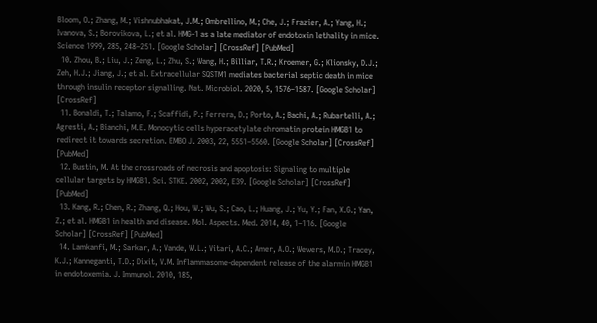Bloom, O.; Zhang, M.; Vishnubhakat, J.M.; Ombrellino, M.; Che, J.; Frazier, A.; Yang, H.; Ivanova, S.; Borovikova, L.; et al. HMG-1 as a late mediator of endotoxin lethality in mice. Science 1999, 285, 248–251. [Google Scholar] [CrossRef] [PubMed]
  10. Zhou, B.; Liu, J.; Zeng, L.; Zhu, S.; Wang, H.; Billiar, T.R.; Kroemer, G.; Klionsky, D.J.; Zeh, H.J.; Jiang, J.; et al. Extracellular SQSTM1 mediates bacterial septic death in mice through insulin receptor signalling. Nat. Microbiol. 2020, 5, 1576–1587. [Google Scholar] [CrossRef]
  11. Bonaldi, T.; Talamo, F.; Scaffidi, P.; Ferrera, D.; Porto, A.; Bachi, A.; Rubartelli, A.; Agresti, A.; Bianchi, M.E. Monocytic cells hyperacetylate chromatin protein HMGB1 to redirect it towards secretion. EMBO J. 2003, 22, 5551–5560. [Google Scholar] [CrossRef] [PubMed]
  12. Bustin, M. At the crossroads of necrosis and apoptosis: Signaling to multiple cellular targets by HMGB1. Sci. STKE. 2002, 2002, E39. [Google Scholar] [CrossRef] [PubMed]
  13. Kang, R.; Chen, R.; Zhang, Q.; Hou, W.; Wu, S.; Cao, L.; Huang, J.; Yu, Y.; Fan, X.G.; Yan, Z.; et al. HMGB1 in health and disease. Mol. Aspects. Med. 2014, 40, 1–116. [Google Scholar] [CrossRef] [PubMed]
  14. Lamkanfi, M.; Sarkar, A.; Vande, W.L.; Vitari, A.C.; Amer, A.O.; Wewers, M.D.; Tracey, K.J.; Kanneganti, T.D.; Dixit, V.M. Inflammasome-dependent release of the alarmin HMGB1 in endotoxemia. J. Immunol. 2010, 185,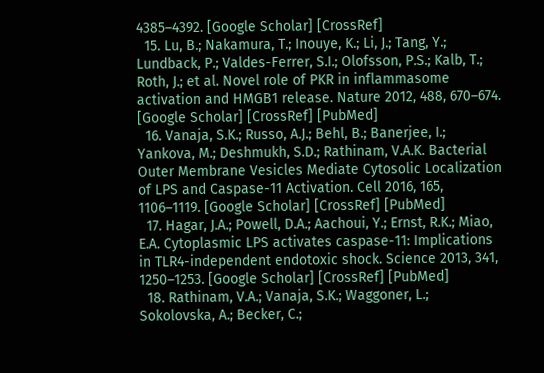4385–4392. [Google Scholar] [CrossRef]
  15. Lu, B.; Nakamura, T.; Inouye, K.; Li, J.; Tang, Y.; Lundback, P.; Valdes-Ferrer, S.I.; Olofsson, P.S.; Kalb, T.; Roth, J.; et al. Novel role of PKR in inflammasome activation and HMGB1 release. Nature 2012, 488, 670–674. [Google Scholar] [CrossRef] [PubMed]
  16. Vanaja, S.K.; Russo, A.J.; Behl, B.; Banerjee, I.; Yankova, M.; Deshmukh, S.D.; Rathinam, V.A.K. Bacterial Outer Membrane Vesicles Mediate Cytosolic Localization of LPS and Caspase-11 Activation. Cell 2016, 165, 1106–1119. [Google Scholar] [CrossRef] [PubMed]
  17. Hagar, J.A.; Powell, D.A.; Aachoui, Y.; Ernst, R.K.; Miao, E.A. Cytoplasmic LPS activates caspase-11: Implications in TLR4-independent endotoxic shock. Science 2013, 341, 1250–1253. [Google Scholar] [CrossRef] [PubMed]
  18. Rathinam, V.A.; Vanaja, S.K.; Waggoner, L.; Sokolovska, A.; Becker, C.;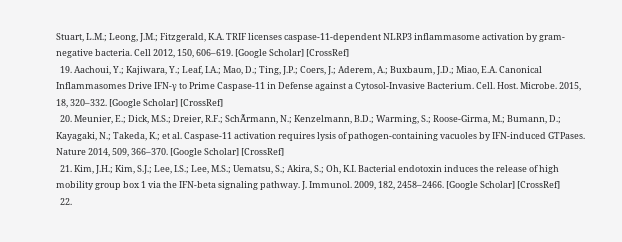Stuart, L.M.; Leong, J.M.; Fitzgerald, K.A. TRIF licenses caspase-11-dependent NLRP3 inflammasome activation by gram-negative bacteria. Cell 2012, 150, 606–619. [Google Scholar] [CrossRef]
  19. Aachoui, Y.; Kajiwara, Y.; Leaf, I.A.; Mao, D.; Ting, J.P.; Coers, J.; Aderem, A.; Buxbaum, J.D.; Miao, E.A. Canonical Inflammasomes Drive IFN-γ to Prime Caspase-11 in Defense against a Cytosol-Invasive Bacterium. Cell. Host. Microbe. 2015, 18, 320–332. [Google Scholar] [CrossRef]
  20. Meunier, E.; Dick, M.S.; Dreier, R.F.; SchÃrmann, N.; Kenzelmann, B.D.; Warming, S.; Roose-Girma, M.; Bumann, D.; Kayagaki, N.; Takeda, K.; et al. Caspase-11 activation requires lysis of pathogen-containing vacuoles by IFN-induced GTPases. Nature 2014, 509, 366–370. [Google Scholar] [CrossRef]
  21. Kim, J.H.; Kim, S.J.; Lee, I.S.; Lee, M.S.; Uematsu, S.; Akira, S.; Oh, K.I. Bacterial endotoxin induces the release of high mobility group box 1 via the IFN-beta signaling pathway. J. Immunol. 2009, 182, 2458–2466. [Google Scholar] [CrossRef]
  22.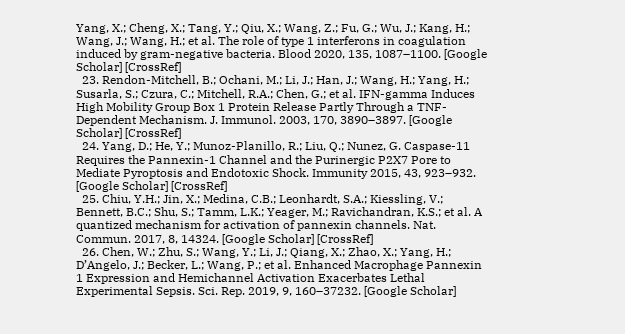Yang, X.; Cheng, X.; Tang, Y.; Qiu, X.; Wang, Z.; Fu, G.; Wu, J.; Kang, H.; Wang, J.; Wang, H.; et al. The role of type 1 interferons in coagulation induced by gram-negative bacteria. Blood 2020, 135, 1087–1100. [Google Scholar] [CrossRef]
  23. Rendon-Mitchell, B.; Ochani, M.; Li, J.; Han, J.; Wang, H.; Yang, H.; Susarla, S.; Czura, C.; Mitchell, R.A.; Chen, G.; et al. IFN-gamma Induces High Mobility Group Box 1 Protein Release Partly Through a TNF-Dependent Mechanism. J. Immunol. 2003, 170, 3890–3897. [Google Scholar] [CrossRef]
  24. Yang, D.; He, Y.; Munoz-Planillo, R.; Liu, Q.; Nunez, G. Caspase-11 Requires the Pannexin-1 Channel and the Purinergic P2X7 Pore to Mediate Pyroptosis and Endotoxic Shock. Immunity 2015, 43, 923–932. [Google Scholar] [CrossRef]
  25. Chiu, Y.H.; Jin, X.; Medina, C.B.; Leonhardt, S.A.; Kiessling, V.; Bennett, B.C.; Shu, S.; Tamm, L.K.; Yeager, M.; Ravichandran, K.S.; et al. A quantized mechanism for activation of pannexin channels. Nat. Commun. 2017, 8, 14324. [Google Scholar] [CrossRef]
  26. Chen, W.; Zhu, S.; Wang, Y.; Li, J.; Qiang, X.; Zhao, X.; Yang, H.; D’Angelo, J.; Becker, L.; Wang, P.; et al. Enhanced Macrophage Pannexin 1 Expression and Hemichannel Activation Exacerbates Lethal Experimental Sepsis. Sci. Rep. 2019, 9, 160–37232. [Google Scholar]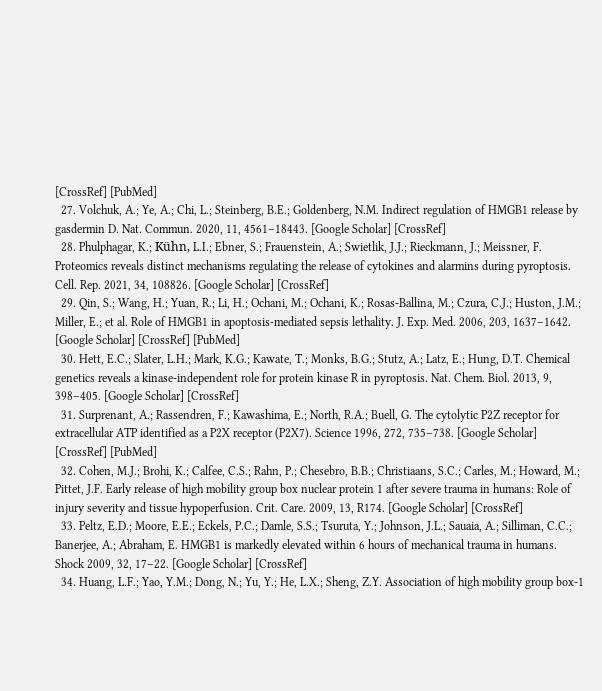[CrossRef] [PubMed]
  27. Volchuk, A.; Ye, A.; Chi, L.; Steinberg, B.E.; Goldenberg, N.M. Indirect regulation of HMGB1 release by gasdermin D. Nat. Commun. 2020, 11, 4561–18443. [Google Scholar] [CrossRef]
  28. Phulphagar, K.; Kühn, L.I.; Ebner, S.; Frauenstein, A.; Swietlik, J.J.; Rieckmann, J.; Meissner, F. Proteomics reveals distinct mechanisms regulating the release of cytokines and alarmins during pyroptosis. Cell. Rep. 2021, 34, 108826. [Google Scholar] [CrossRef]
  29. Qin, S.; Wang, H.; Yuan, R.; Li, H.; Ochani, M.; Ochani, K.; Rosas-Ballina, M.; Czura, C.J.; Huston, J.M.; Miller, E.; et al. Role of HMGB1 in apoptosis-mediated sepsis lethality. J. Exp. Med. 2006, 203, 1637–1642. [Google Scholar] [CrossRef] [PubMed]
  30. Hett, E.C.; Slater, L.H.; Mark, K.G.; Kawate, T.; Monks, B.G.; Stutz, A.; Latz, E.; Hung, D.T. Chemical genetics reveals a kinase-independent role for protein kinase R in pyroptosis. Nat. Chem. Biol. 2013, 9, 398–405. [Google Scholar] [CrossRef]
  31. Surprenant, A.; Rassendren, F.; Kawashima, E.; North, R.A.; Buell, G. The cytolytic P2Z receptor for extracellular ATP identified as a P2X receptor (P2X7). Science 1996, 272, 735–738. [Google Scholar] [CrossRef] [PubMed]
  32. Cohen, M.J.; Brohi, K.; Calfee, C.S.; Rahn, P.; Chesebro, B.B.; Christiaans, S.C.; Carles, M.; Howard, M.; Pittet, J.F. Early release of high mobility group box nuclear protein 1 after severe trauma in humans: Role of injury severity and tissue hypoperfusion. Crit. Care. 2009, 13, R174. [Google Scholar] [CrossRef]
  33. Peltz, E.D.; Moore, E.E.; Eckels, P.C.; Damle, S.S.; Tsuruta, Y.; Johnson, J.L.; Sauaia, A.; Silliman, C.C.; Banerjee, A.; Abraham, E. HMGB1 is markedly elevated within 6 hours of mechanical trauma in humans. Shock 2009, 32, 17–22. [Google Scholar] [CrossRef]
  34. Huang, L.F.; Yao, Y.M.; Dong, N.; Yu, Y.; He, L.X.; Sheng, Z.Y. Association of high mobility group box-1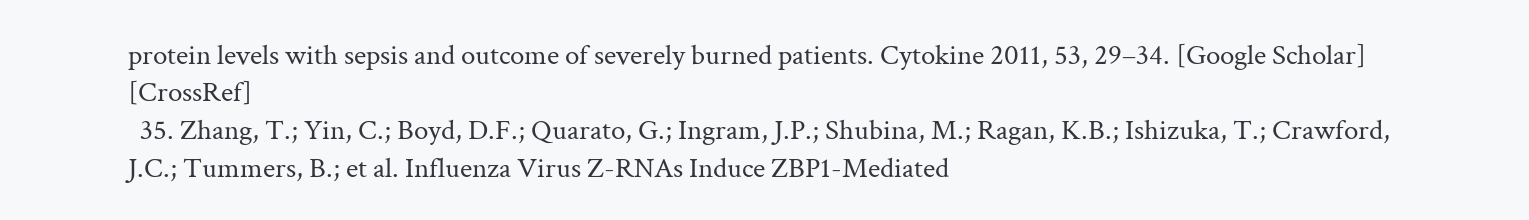protein levels with sepsis and outcome of severely burned patients. Cytokine 2011, 53, 29–34. [Google Scholar] [CrossRef]
  35. Zhang, T.; Yin, C.; Boyd, D.F.; Quarato, G.; Ingram, J.P.; Shubina, M.; Ragan, K.B.; Ishizuka, T.; Crawford, J.C.; Tummers, B.; et al. Influenza Virus Z-RNAs Induce ZBP1-Mediated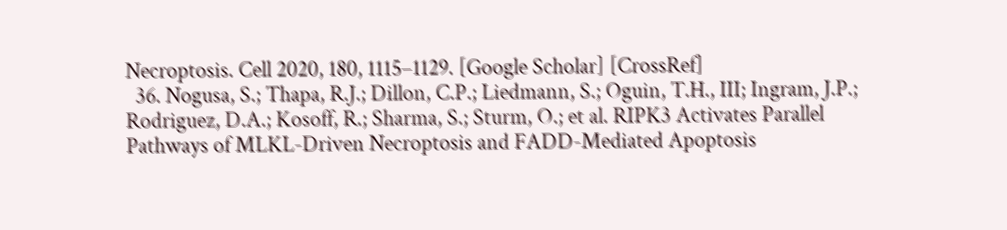Necroptosis. Cell 2020, 180, 1115–1129. [Google Scholar] [CrossRef]
  36. Nogusa, S.; Thapa, R.J.; Dillon, C.P.; Liedmann, S.; Oguin, T.H., III; Ingram, J.P.; Rodriguez, D.A.; Kosoff, R.; Sharma, S.; Sturm, O.; et al. RIPK3 Activates Parallel Pathways of MLKL-Driven Necroptosis and FADD-Mediated Apoptosis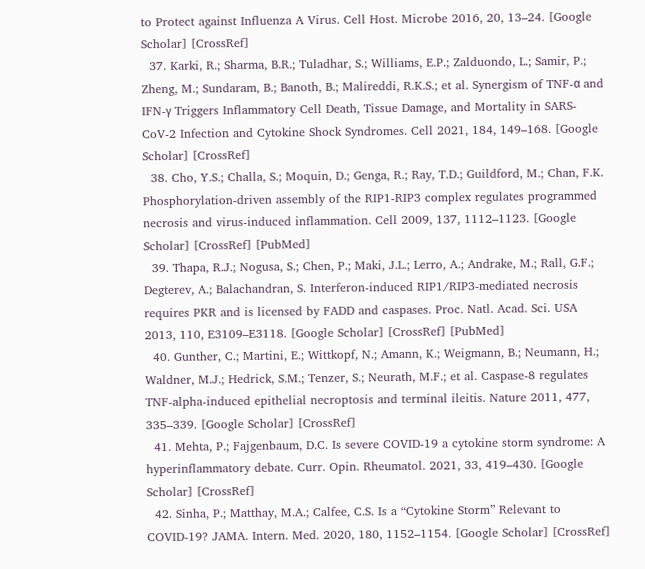to Protect against Influenza A Virus. Cell Host. Microbe 2016, 20, 13–24. [Google Scholar] [CrossRef]
  37. Karki, R.; Sharma, B.R.; Tuladhar, S.; Williams, E.P.; Zalduondo, L.; Samir, P.; Zheng, M.; Sundaram, B.; Banoth, B.; Malireddi, R.K.S.; et al. Synergism of TNF-α and IFN-γ Triggers Inflammatory Cell Death, Tissue Damage, and Mortality in SARS-CoV-2 Infection and Cytokine Shock Syndromes. Cell 2021, 184, 149–168. [Google Scholar] [CrossRef]
  38. Cho, Y.S.; Challa, S.; Moquin, D.; Genga, R.; Ray, T.D.; Guildford, M.; Chan, F.K. Phosphorylation-driven assembly of the RIP1-RIP3 complex regulates programmed necrosis and virus-induced inflammation. Cell 2009, 137, 1112–1123. [Google Scholar] [CrossRef] [PubMed]
  39. Thapa, R.J.; Nogusa, S.; Chen, P.; Maki, J.L.; Lerro, A.; Andrake, M.; Rall, G.F.; Degterev, A.; Balachandran, S. Interferon-induced RIP1/RIP3-mediated necrosis requires PKR and is licensed by FADD and caspases. Proc. Natl. Acad. Sci. USA 2013, 110, E3109–E3118. [Google Scholar] [CrossRef] [PubMed]
  40. Gunther, C.; Martini, E.; Wittkopf, N.; Amann, K.; Weigmann, B.; Neumann, H.; Waldner, M.J.; Hedrick, S.M.; Tenzer, S.; Neurath, M.F.; et al. Caspase-8 regulates TNF-alpha-induced epithelial necroptosis and terminal ileitis. Nature 2011, 477, 335–339. [Google Scholar] [CrossRef]
  41. Mehta, P.; Fajgenbaum, D.C. Is severe COVID-19 a cytokine storm syndrome: A hyperinflammatory debate. Curr. Opin. Rheumatol. 2021, 33, 419–430. [Google Scholar] [CrossRef]
  42. Sinha, P.; Matthay, M.A.; Calfee, C.S. Is a “Cytokine Storm” Relevant to COVID-19? JAMA. Intern. Med. 2020, 180, 1152–1154. [Google Scholar] [CrossRef]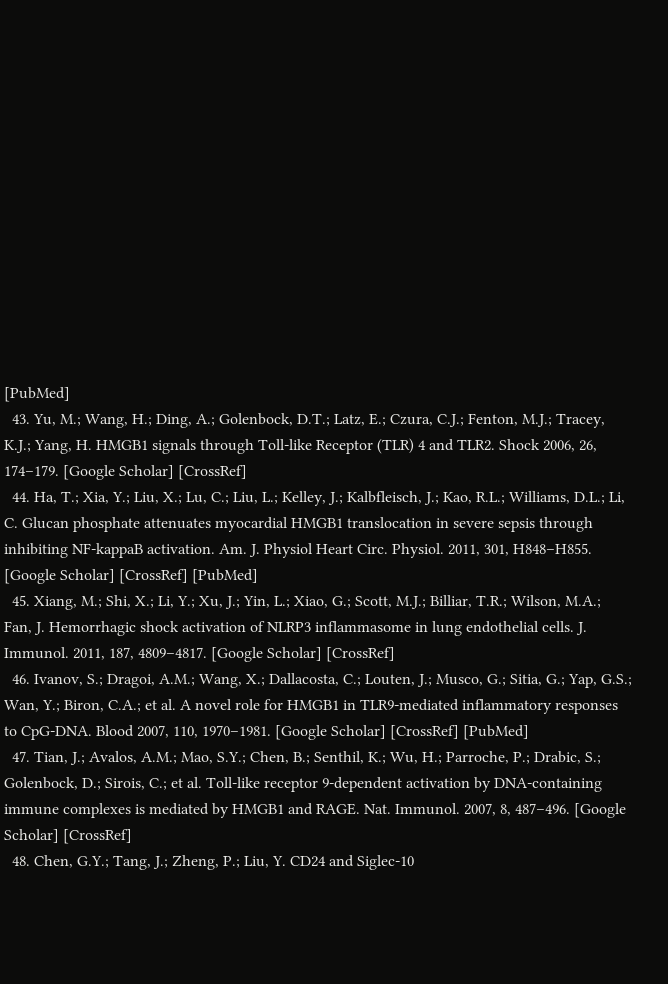[PubMed]
  43. Yu, M.; Wang, H.; Ding, A.; Golenbock, D.T.; Latz, E.; Czura, C.J.; Fenton, M.J.; Tracey, K.J.; Yang, H. HMGB1 signals through Toll-like Receptor (TLR) 4 and TLR2. Shock 2006, 26, 174–179. [Google Scholar] [CrossRef]
  44. Ha, T.; Xia, Y.; Liu, X.; Lu, C.; Liu, L.; Kelley, J.; Kalbfleisch, J.; Kao, R.L.; Williams, D.L.; Li, C. Glucan phosphate attenuates myocardial HMGB1 translocation in severe sepsis through inhibiting NF-kappaB activation. Am. J. Physiol Heart Circ. Physiol. 2011, 301, H848–H855. [Google Scholar] [CrossRef] [PubMed]
  45. Xiang, M.; Shi, X.; Li, Y.; Xu, J.; Yin, L.; Xiao, G.; Scott, M.J.; Billiar, T.R.; Wilson, M.A.; Fan, J. Hemorrhagic shock activation of NLRP3 inflammasome in lung endothelial cells. J. Immunol. 2011, 187, 4809–4817. [Google Scholar] [CrossRef]
  46. Ivanov, S.; Dragoi, A.M.; Wang, X.; Dallacosta, C.; Louten, J.; Musco, G.; Sitia, G.; Yap, G.S.; Wan, Y.; Biron, C.A.; et al. A novel role for HMGB1 in TLR9-mediated inflammatory responses to CpG-DNA. Blood 2007, 110, 1970–1981. [Google Scholar] [CrossRef] [PubMed]
  47. Tian, J.; Avalos, A.M.; Mao, S.Y.; Chen, B.; Senthil, K.; Wu, H.; Parroche, P.; Drabic, S.; Golenbock, D.; Sirois, C.; et al. Toll-like receptor 9-dependent activation by DNA-containing immune complexes is mediated by HMGB1 and RAGE. Nat. Immunol. 2007, 8, 487–496. [Google Scholar] [CrossRef]
  48. Chen, G.Y.; Tang, J.; Zheng, P.; Liu, Y. CD24 and Siglec-10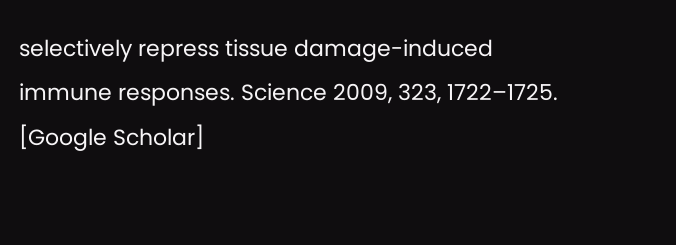selectively repress tissue damage-induced immune responses. Science 2009, 323, 1722–1725. [Google Scholar]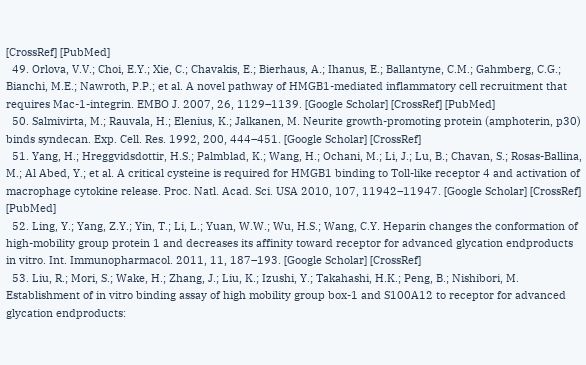[CrossRef] [PubMed]
  49. Orlova, V.V.; Choi, E.Y.; Xie, C.; Chavakis, E.; Bierhaus, A.; Ihanus, E.; Ballantyne, C.M.; Gahmberg, C.G.; Bianchi, M.E.; Nawroth, P.P.; et al. A novel pathway of HMGB1-mediated inflammatory cell recruitment that requires Mac-1-integrin. EMBO J. 2007, 26, 1129–1139. [Google Scholar] [CrossRef] [PubMed]
  50. Salmivirta, M.; Rauvala, H.; Elenius, K.; Jalkanen, M. Neurite growth-promoting protein (amphoterin, p30) binds syndecan. Exp. Cell. Res. 1992, 200, 444–451. [Google Scholar] [CrossRef]
  51. Yang, H.; Hreggvidsdottir, H.S.; Palmblad, K.; Wang, H.; Ochani, M.; Li, J.; Lu, B.; Chavan, S.; Rosas-Ballina, M.; Al Abed, Y.; et al. A critical cysteine is required for HMGB1 binding to Toll-like receptor 4 and activation of macrophage cytokine release. Proc. Natl. Acad. Sci. USA 2010, 107, 11942–11947. [Google Scholar] [CrossRef] [PubMed]
  52. Ling, Y.; Yang, Z.Y.; Yin, T.; Li, L.; Yuan, W.W.; Wu, H.S.; Wang, C.Y. Heparin changes the conformation of high-mobility group protein 1 and decreases its affinity toward receptor for advanced glycation endproducts in vitro. Int. Immunopharmacol. 2011, 11, 187–193. [Google Scholar] [CrossRef]
  53. Liu, R.; Mori, S.; Wake, H.; Zhang, J.; Liu, K.; Izushi, Y.; Takahashi, H.K.; Peng, B.; Nishibori, M. Establishment of in vitro binding assay of high mobility group box-1 and S100A12 to receptor for advanced glycation endproducts: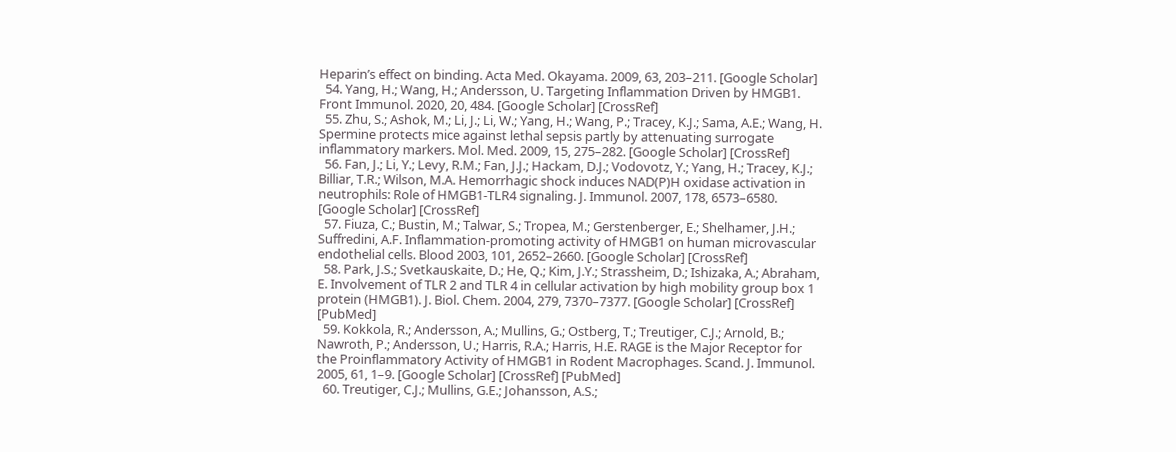Heparin’s effect on binding. Acta Med. Okayama. 2009, 63, 203–211. [Google Scholar]
  54. Yang, H.; Wang, H.; Andersson, U. Targeting Inflammation Driven by HMGB1. Front Immunol. 2020, 20, 484. [Google Scholar] [CrossRef]
  55. Zhu, S.; Ashok, M.; Li, J.; Li, W.; Yang, H.; Wang, P.; Tracey, K.J.; Sama, A.E.; Wang, H. Spermine protects mice against lethal sepsis partly by attenuating surrogate inflammatory markers. Mol. Med. 2009, 15, 275–282. [Google Scholar] [CrossRef]
  56. Fan, J.; Li, Y.; Levy, R.M.; Fan, J.J.; Hackam, D.J.; Vodovotz, Y.; Yang, H.; Tracey, K.J.; Billiar, T.R.; Wilson, M.A. Hemorrhagic shock induces NAD(P)H oxidase activation in neutrophils: Role of HMGB1-TLR4 signaling. J. Immunol. 2007, 178, 6573–6580. [Google Scholar] [CrossRef]
  57. Fiuza, C.; Bustin, M.; Talwar, S.; Tropea, M.; Gerstenberger, E.; Shelhamer, J.H.; Suffredini, A.F. Inflammation-promoting activity of HMGB1 on human microvascular endothelial cells. Blood 2003, 101, 2652–2660. [Google Scholar] [CrossRef]
  58. Park, J.S.; Svetkauskaite, D.; He, Q.; Kim, J.Y.; Strassheim, D.; Ishizaka, A.; Abraham, E. Involvement of TLR 2 and TLR 4 in cellular activation by high mobility group box 1 protein (HMGB1). J. Biol. Chem. 2004, 279, 7370–7377. [Google Scholar] [CrossRef] [PubMed]
  59. Kokkola, R.; Andersson, A.; Mullins, G.; Ostberg, T.; Treutiger, C.J.; Arnold, B.; Nawroth, P.; Andersson, U.; Harris, R.A.; Harris, H.E. RAGE is the Major Receptor for the Proinflammatory Activity of HMGB1 in Rodent Macrophages. Scand. J. Immunol. 2005, 61, 1–9. [Google Scholar] [CrossRef] [PubMed]
  60. Treutiger, C.J.; Mullins, G.E.; Johansson, A.S.;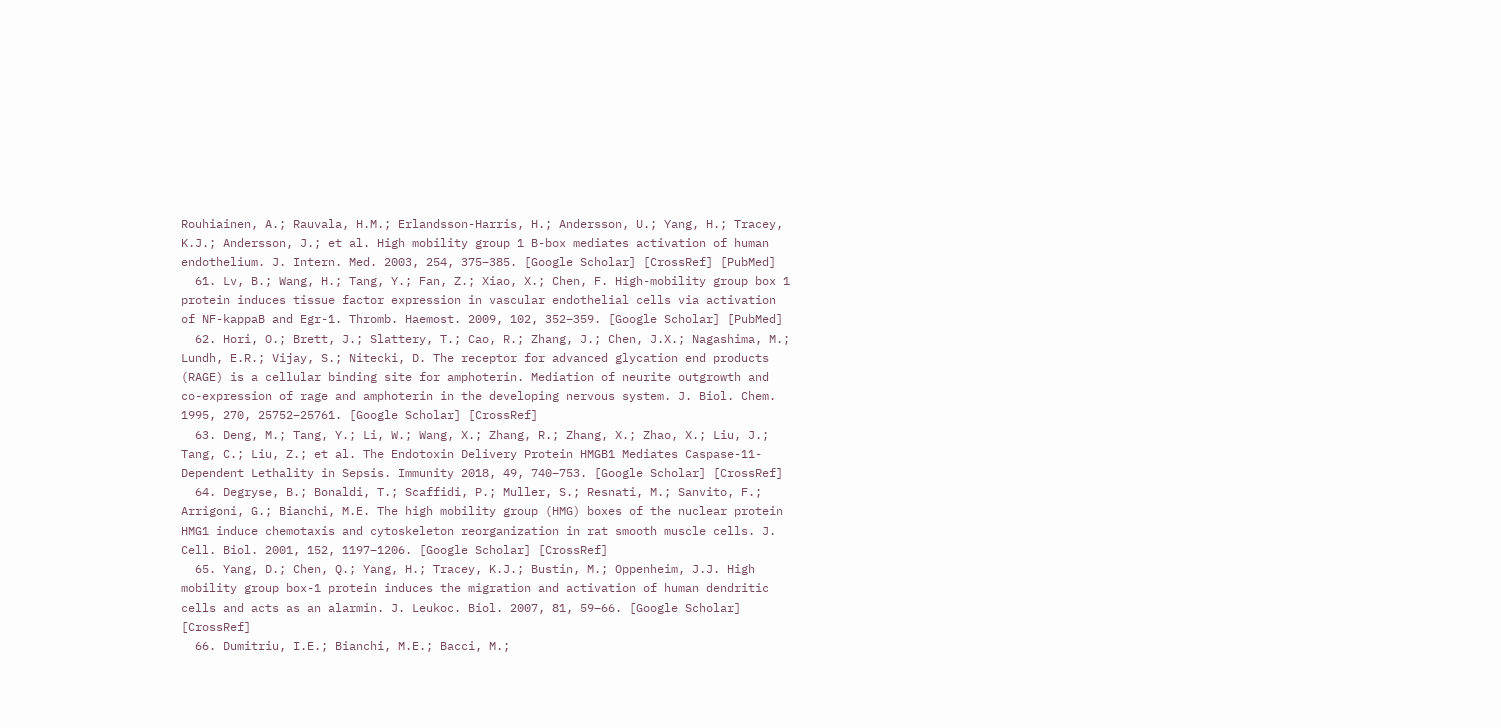Rouhiainen, A.; Rauvala, H.M.; Erlandsson-Harris, H.; Andersson, U.; Yang, H.; Tracey, K.J.; Andersson, J.; et al. High mobility group 1 B-box mediates activation of human endothelium. J. Intern. Med. 2003, 254, 375–385. [Google Scholar] [CrossRef] [PubMed]
  61. Lv, B.; Wang, H.; Tang, Y.; Fan, Z.; Xiao, X.; Chen, F. High-mobility group box 1 protein induces tissue factor expression in vascular endothelial cells via activation of NF-kappaB and Egr-1. Thromb. Haemost. 2009, 102, 352–359. [Google Scholar] [PubMed]
  62. Hori, O.; Brett, J.; Slattery, T.; Cao, R.; Zhang, J.; Chen, J.X.; Nagashima, M.; Lundh, E.R.; Vijay, S.; Nitecki, D. The receptor for advanced glycation end products (RAGE) is a cellular binding site for amphoterin. Mediation of neurite outgrowth and co-expression of rage and amphoterin in the developing nervous system. J. Biol. Chem. 1995, 270, 25752–25761. [Google Scholar] [CrossRef]
  63. Deng, M.; Tang, Y.; Li, W.; Wang, X.; Zhang, R.; Zhang, X.; Zhao, X.; Liu, J.; Tang, C.; Liu, Z.; et al. The Endotoxin Delivery Protein HMGB1 Mediates Caspase-11-Dependent Lethality in Sepsis. Immunity 2018, 49, 740–753. [Google Scholar] [CrossRef]
  64. Degryse, B.; Bonaldi, T.; Scaffidi, P.; Muller, S.; Resnati, M.; Sanvito, F.; Arrigoni, G.; Bianchi, M.E. The high mobility group (HMG) boxes of the nuclear protein HMG1 induce chemotaxis and cytoskeleton reorganization in rat smooth muscle cells. J. Cell. Biol. 2001, 152, 1197–1206. [Google Scholar] [CrossRef]
  65. Yang, D.; Chen, Q.; Yang, H.; Tracey, K.J.; Bustin, M.; Oppenheim, J.J. High mobility group box-1 protein induces the migration and activation of human dendritic cells and acts as an alarmin. J. Leukoc. Biol. 2007, 81, 59–66. [Google Scholar] [CrossRef]
  66. Dumitriu, I.E.; Bianchi, M.E.; Bacci, M.;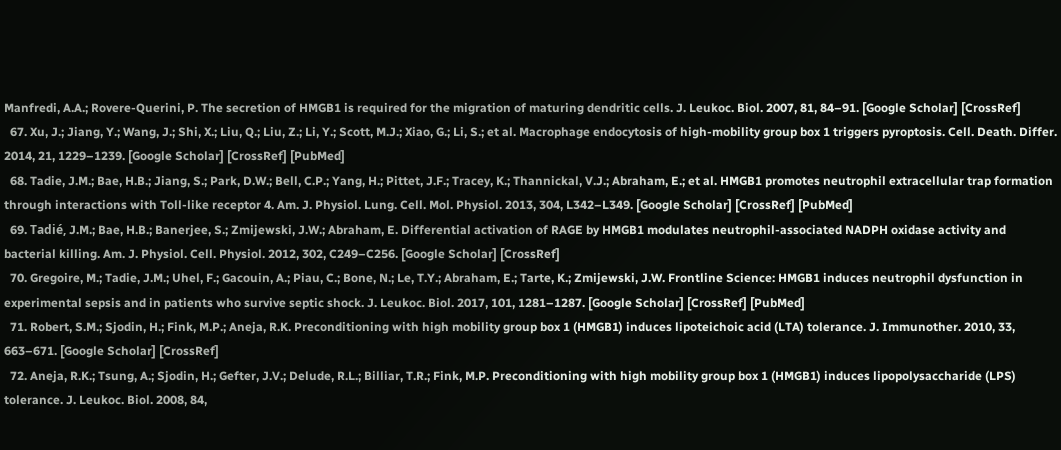Manfredi, A.A.; Rovere-Querini, P. The secretion of HMGB1 is required for the migration of maturing dendritic cells. J. Leukoc. Biol. 2007, 81, 84–91. [Google Scholar] [CrossRef]
  67. Xu, J.; Jiang, Y.; Wang, J.; Shi, X.; Liu, Q.; Liu, Z.; Li, Y.; Scott, M.J.; Xiao, G.; Li, S.; et al. Macrophage endocytosis of high-mobility group box 1 triggers pyroptosis. Cell. Death. Differ. 2014, 21, 1229–1239. [Google Scholar] [CrossRef] [PubMed]
  68. Tadie, J.M.; Bae, H.B.; Jiang, S.; Park, D.W.; Bell, C.P.; Yang, H.; Pittet, J.F.; Tracey, K.; Thannickal, V.J.; Abraham, E.; et al. HMGB1 promotes neutrophil extracellular trap formation through interactions with Toll-like receptor 4. Am. J. Physiol. Lung. Cell. Mol. Physiol. 2013, 304, L342–L349. [Google Scholar] [CrossRef] [PubMed]
  69. Tadié, J.M.; Bae, H.B.; Banerjee, S.; Zmijewski, J.W.; Abraham, E. Differential activation of RAGE by HMGB1 modulates neutrophil-associated NADPH oxidase activity and bacterial killing. Am. J. Physiol. Cell. Physiol. 2012, 302, C249–C256. [Google Scholar] [CrossRef]
  70. Gregoire, M.; Tadie, J.M.; Uhel, F.; Gacouin, A.; Piau, C.; Bone, N.; Le, T.Y.; Abraham, E.; Tarte, K.; Zmijewski, J.W. Frontline Science: HMGB1 induces neutrophil dysfunction in experimental sepsis and in patients who survive septic shock. J. Leukoc. Biol. 2017, 101, 1281–1287. [Google Scholar] [CrossRef] [PubMed]
  71. Robert, S.M.; Sjodin, H.; Fink, M.P.; Aneja, R.K. Preconditioning with high mobility group box 1 (HMGB1) induces lipoteichoic acid (LTA) tolerance. J. Immunother. 2010, 33, 663–671. [Google Scholar] [CrossRef]
  72. Aneja, R.K.; Tsung, A.; Sjodin, H.; Gefter, J.V.; Delude, R.L.; Billiar, T.R.; Fink, M.P. Preconditioning with high mobility group box 1 (HMGB1) induces lipopolysaccharide (LPS) tolerance. J. Leukoc. Biol. 2008, 84,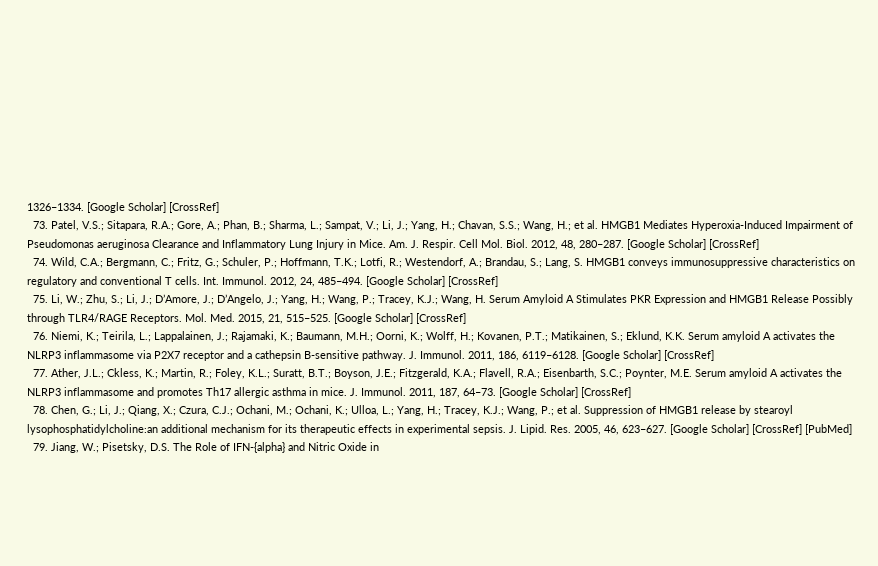1326–1334. [Google Scholar] [CrossRef]
  73. Patel, V.S.; Sitapara, R.A.; Gore, A.; Phan, B.; Sharma, L.; Sampat, V.; Li, J.; Yang, H.; Chavan, S.S.; Wang, H.; et al. HMGB1 Mediates Hyperoxia-Induced Impairment of Pseudomonas aeruginosa Clearance and Inflammatory Lung Injury in Mice. Am. J. Respir. Cell Mol. Biol. 2012, 48, 280–287. [Google Scholar] [CrossRef]
  74. Wild, C.A.; Bergmann, C.; Fritz, G.; Schuler, P.; Hoffmann, T.K.; Lotfi, R.; Westendorf, A.; Brandau, S.; Lang, S. HMGB1 conveys immunosuppressive characteristics on regulatory and conventional T cells. Int. Immunol. 2012, 24, 485–494. [Google Scholar] [CrossRef]
  75. Li, W.; Zhu, S.; Li, J.; D’Amore, J.; D’Angelo, J.; Yang, H.; Wang, P.; Tracey, K.J.; Wang, H. Serum Amyloid A Stimulates PKR Expression and HMGB1 Release Possibly through TLR4/RAGE Receptors. Mol. Med. 2015, 21, 515–525. [Google Scholar] [CrossRef]
  76. Niemi, K.; Teirila, L.; Lappalainen, J.; Rajamaki, K.; Baumann, M.H.; Oorni, K.; Wolff, H.; Kovanen, P.T.; Matikainen, S.; Eklund, K.K. Serum amyloid A activates the NLRP3 inflammasome via P2X7 receptor and a cathepsin B-sensitive pathway. J. Immunol. 2011, 186, 6119–6128. [Google Scholar] [CrossRef]
  77. Ather, J.L.; Ckless, K.; Martin, R.; Foley, K.L.; Suratt, B.T.; Boyson, J.E.; Fitzgerald, K.A.; Flavell, R.A.; Eisenbarth, S.C.; Poynter, M.E. Serum amyloid A activates the NLRP3 inflammasome and promotes Th17 allergic asthma in mice. J. Immunol. 2011, 187, 64–73. [Google Scholar] [CrossRef]
  78. Chen, G.; Li, J.; Qiang, X.; Czura, C.J.; Ochani, M.; Ochani, K.; Ulloa, L.; Yang, H.; Tracey, K.J.; Wang, P.; et al. Suppression of HMGB1 release by stearoyl lysophosphatidylcholine:an additional mechanism for its therapeutic effects in experimental sepsis. J. Lipid. Res. 2005, 46, 623–627. [Google Scholar] [CrossRef] [PubMed]
  79. Jiang, W.; Pisetsky, D.S. The Role of IFN-{alpha} and Nitric Oxide in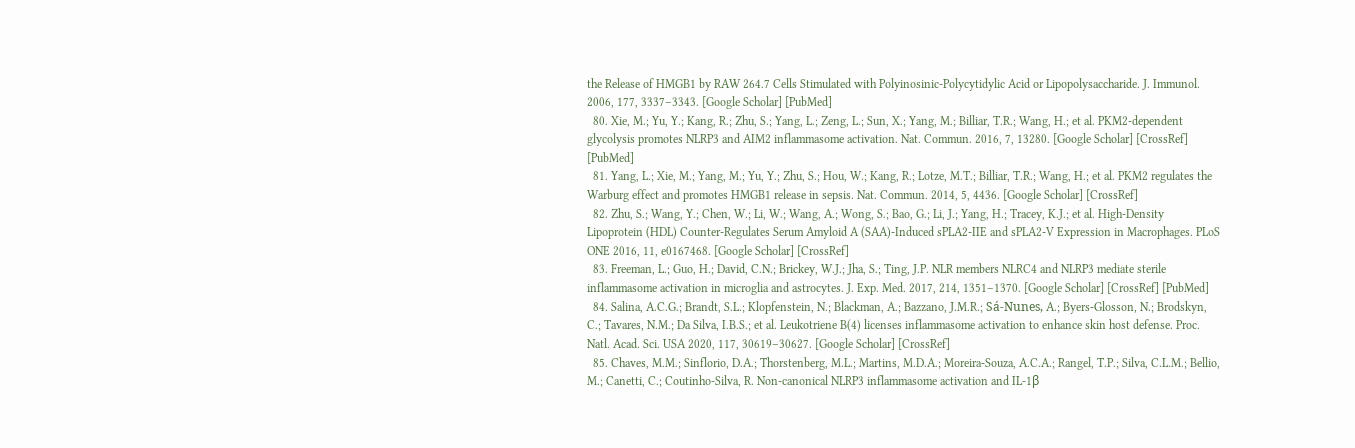the Release of HMGB1 by RAW 264.7 Cells Stimulated with Polyinosinic-Polycytidylic Acid or Lipopolysaccharide. J. Immunol. 2006, 177, 3337–3343. [Google Scholar] [PubMed]
  80. Xie, M.; Yu, Y.; Kang, R.; Zhu, S.; Yang, L.; Zeng, L.; Sun, X.; Yang, M.; Billiar, T.R.; Wang, H.; et al. PKM2-dependent glycolysis promotes NLRP3 and AIM2 inflammasome activation. Nat. Commun. 2016, 7, 13280. [Google Scholar] [CrossRef] [PubMed]
  81. Yang, L.; Xie, M.; Yang, M.; Yu, Y.; Zhu, S.; Hou, W.; Kang, R.; Lotze, M.T.; Billiar, T.R.; Wang, H.; et al. PKM2 regulates the Warburg effect and promotes HMGB1 release in sepsis. Nat. Commun. 2014, 5, 4436. [Google Scholar] [CrossRef]
  82. Zhu, S.; Wang, Y.; Chen, W.; Li, W.; Wang, A.; Wong, S.; Bao, G.; Li, J.; Yang, H.; Tracey, K.J.; et al. High-Density Lipoprotein (HDL) Counter-Regulates Serum Amyloid A (SAA)-Induced sPLA2-IIE and sPLA2-V Expression in Macrophages. PLoS ONE 2016, 11, e0167468. [Google Scholar] [CrossRef]
  83. Freeman, L.; Guo, H.; David, C.N.; Brickey, W.J.; Jha, S.; Ting, J.P. NLR members NLRC4 and NLRP3 mediate sterile inflammasome activation in microglia and astrocytes. J. Exp. Med. 2017, 214, 1351–1370. [Google Scholar] [CrossRef] [PubMed]
  84. Salina, A.C.G.; Brandt, S.L.; Klopfenstein, N.; Blackman, A.; Bazzano, J.M.R.; Sá-Nunes, A.; Byers-Glosson, N.; Brodskyn, C.; Tavares, N.M.; Da Silva, I.B.S.; et al. Leukotriene B(4) licenses inflammasome activation to enhance skin host defense. Proc. Natl. Acad. Sci. USA 2020, 117, 30619–30627. [Google Scholar] [CrossRef]
  85. Chaves, M.M.; Sinflorio, D.A.; Thorstenberg, M.L.; Martins, M.D.A.; Moreira-Souza, A.C.A.; Rangel, T.P.; Silva, C.L.M.; Bellio, M.; Canetti, C.; Coutinho-Silva, R. Non-canonical NLRP3 inflammasome activation and IL-1β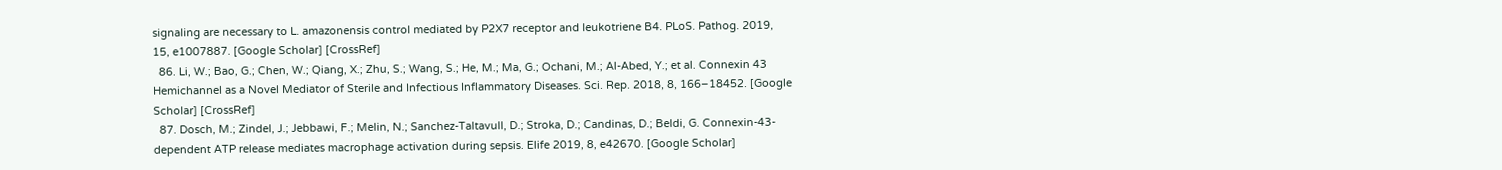signaling are necessary to L. amazonensis control mediated by P2X7 receptor and leukotriene B4. PLoS. Pathog. 2019, 15, e1007887. [Google Scholar] [CrossRef]
  86. Li, W.; Bao, G.; Chen, W.; Qiang, X.; Zhu, S.; Wang, S.; He, M.; Ma, G.; Ochani, M.; Al-Abed, Y.; et al. Connexin 43 Hemichannel as a Novel Mediator of Sterile and Infectious Inflammatory Diseases. Sci. Rep. 2018, 8, 166–18452. [Google Scholar] [CrossRef]
  87. Dosch, M.; Zindel, J.; Jebbawi, F.; Melin, N.; Sanchez-Taltavull, D.; Stroka, D.; Candinas, D.; Beldi, G. Connexin-43-dependent ATP release mediates macrophage activation during sepsis. Elife 2019, 8, e42670. [Google Scholar]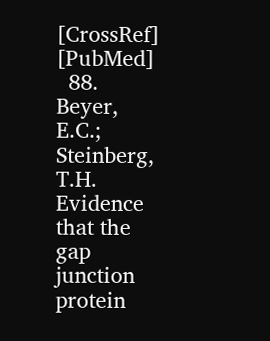[CrossRef] [PubMed]
  88. Beyer, E.C.; Steinberg, T.H. Evidence that the gap junction protein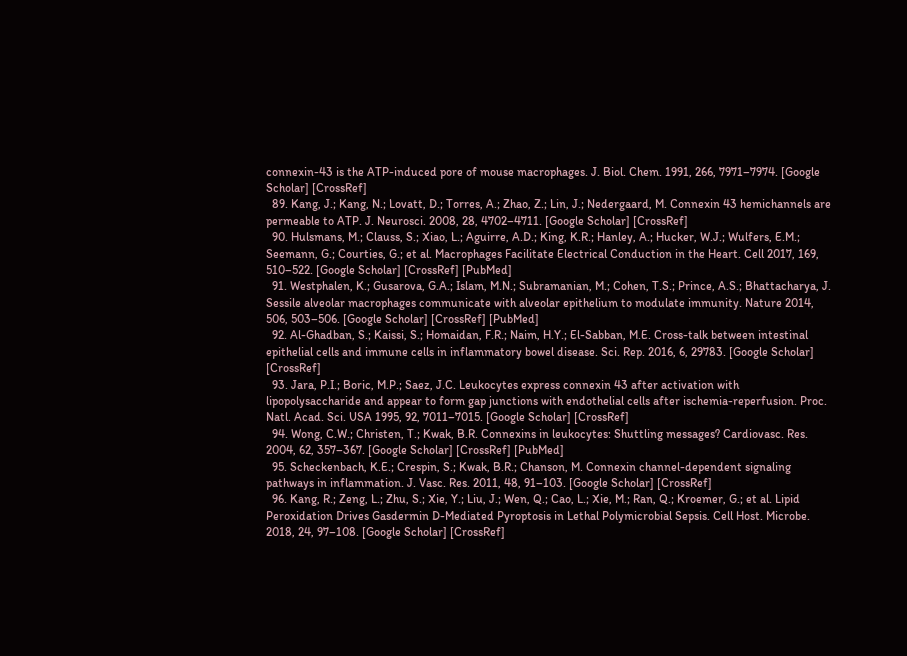connexin-43 is the ATP-induced pore of mouse macrophages. J. Biol. Chem. 1991, 266, 7971–7974. [Google Scholar] [CrossRef]
  89. Kang, J.; Kang, N.; Lovatt, D.; Torres, A.; Zhao, Z.; Lin, J.; Nedergaard, M. Connexin 43 hemichannels are permeable to ATP. J. Neurosci. 2008, 28, 4702–4711. [Google Scholar] [CrossRef]
  90. Hulsmans, M.; Clauss, S.; Xiao, L.; Aguirre, A.D.; King, K.R.; Hanley, A.; Hucker, W.J.; Wulfers, E.M.; Seemann, G.; Courties, G.; et al. Macrophages Facilitate Electrical Conduction in the Heart. Cell 2017, 169, 510–522. [Google Scholar] [CrossRef] [PubMed]
  91. Westphalen, K.; Gusarova, G.A.; Islam, M.N.; Subramanian, M.; Cohen, T.S.; Prince, A.S.; Bhattacharya, J. Sessile alveolar macrophages communicate with alveolar epithelium to modulate immunity. Nature 2014, 506, 503–506. [Google Scholar] [CrossRef] [PubMed]
  92. Al-Ghadban, S.; Kaissi, S.; Homaidan, F.R.; Naim, H.Y.; El-Sabban, M.E. Cross-talk between intestinal epithelial cells and immune cells in inflammatory bowel disease. Sci. Rep. 2016, 6, 29783. [Google Scholar] [CrossRef]
  93. Jara, P.I.; Boric, M.P.; Saez, J.C. Leukocytes express connexin 43 after activation with lipopolysaccharide and appear to form gap junctions with endothelial cells after ischemia-reperfusion. Proc. Natl. Acad. Sci. USA 1995, 92, 7011–7015. [Google Scholar] [CrossRef]
  94. Wong, C.W.; Christen, T.; Kwak, B.R. Connexins in leukocytes: Shuttling messages? Cardiovasc. Res. 2004, 62, 357–367. [Google Scholar] [CrossRef] [PubMed]
  95. Scheckenbach, K.E.; Crespin, S.; Kwak, B.R.; Chanson, M. Connexin channel-dependent signaling pathways in inflammation. J. Vasc. Res. 2011, 48, 91–103. [Google Scholar] [CrossRef]
  96. Kang, R.; Zeng, L.; Zhu, S.; Xie, Y.; Liu, J.; Wen, Q.; Cao, L.; Xie, M.; Ran, Q.; Kroemer, G.; et al. Lipid Peroxidation Drives Gasdermin D-Mediated Pyroptosis in Lethal Polymicrobial Sepsis. Cell Host. Microbe. 2018, 24, 97–108. [Google Scholar] [CrossRef]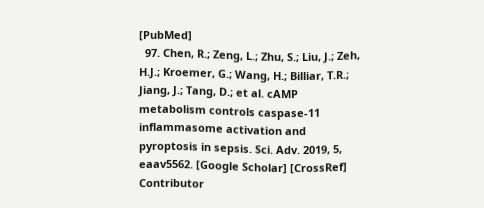[PubMed]
  97. Chen, R.; Zeng, L.; Zhu, S.; Liu, J.; Zeh, H.J.; Kroemer, G.; Wang, H.; Billiar, T.R.; Jiang, J.; Tang, D.; et al. cAMP metabolism controls caspase-11 inflammasome activation and pyroptosis in sepsis. Sci. Adv. 2019, 5, eaav5562. [Google Scholar] [CrossRef]
Contributor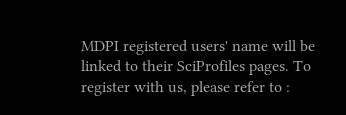MDPI registered users' name will be linked to their SciProfiles pages. To register with us, please refer to :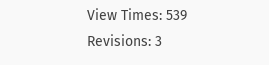View Times: 539
Revisions: 3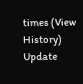times (View History)
Update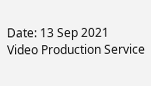Date: 13 Sep 2021
Video Production Service